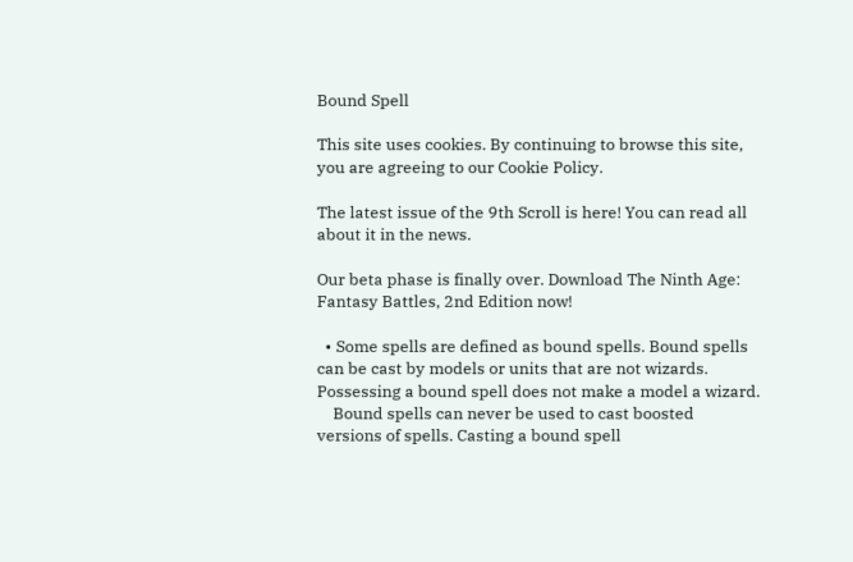Bound Spell

This site uses cookies. By continuing to browse this site, you are agreeing to our Cookie Policy.

The latest issue of the 9th Scroll is here! You can read all about it in the news.

Our beta phase is finally over. Download The Ninth Age: Fantasy Battles, 2nd Edition now!

  • Some spells are defined as bound spells. Bound spells can be cast by models or units that are not wizards. Possessing a bound spell does not make a model a wizard.
    Bound spells can never be used to cast boosted versions of spells. Casting a bound spell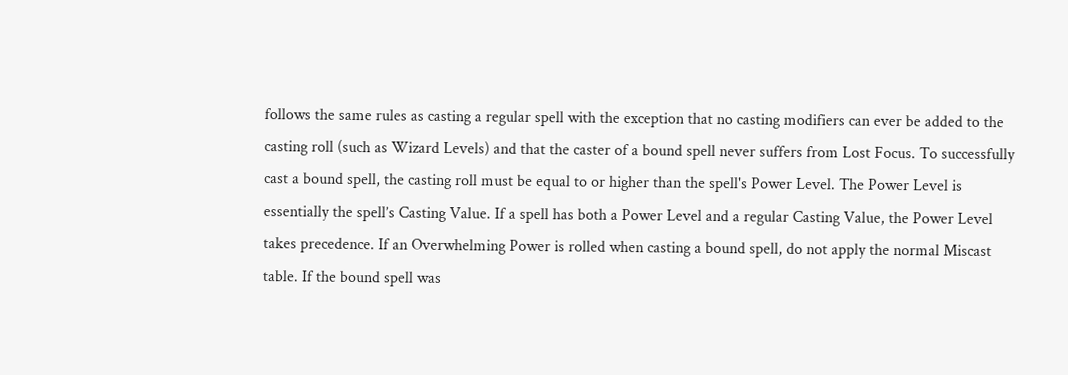follows the same rules as casting a regular spell with the exception that no casting modifiers can ever be added to the casting roll (such as Wizard Levels) and that the caster of a bound spell never suffers from Lost Focus. To successfully cast a bound spell, the casting roll must be equal to or higher than the spell's Power Level. The Power Level is essentially the spell’s Casting Value. If a spell has both a Power Level and a regular Casting Value, the Power Level takes precedence. If an Overwhelming Power is rolled when casting a bound spell, do not apply the normal Miscast table. If the bound spell was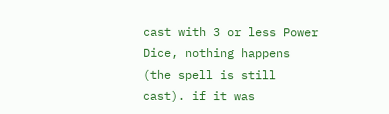cast with 3 or less Power Dice, nothing happens (the spell is still cast). if it was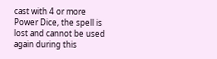cast with 4 or more Power Dice, the spell is lost and cannot be used again during this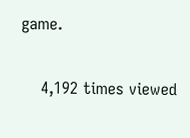game.

    4,192 times viewed